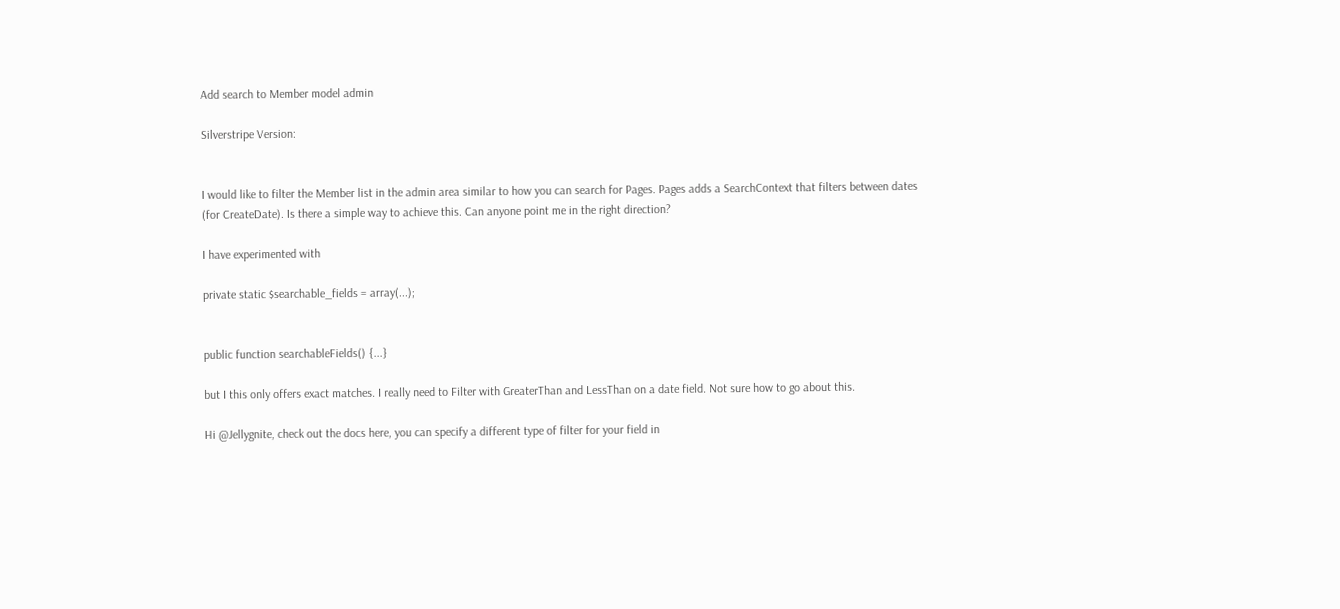Add search to Member model admin

Silverstripe Version:


I would like to filter the Member list in the admin area similar to how you can search for Pages. Pages adds a SearchContext that filters between dates (for CreateDate). Is there a simple way to achieve this. Can anyone point me in the right direction?

I have experimented with

private static $searchable_fields = array(...);


public function searchableFields() {...}

but I this only offers exact matches. I really need to Filter with GreaterThan and LessThan on a date field. Not sure how to go about this.

Hi @Jellygnite, check out the docs here, you can specify a different type of filter for your field in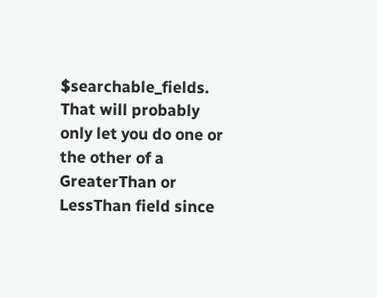$searchable_fields. That will probably only let you do one or the other of a GreaterThan or LessThan field since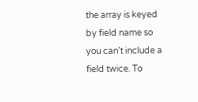the array is keyed by field name so you can’t include a field twice. To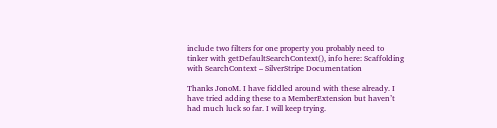include two filters for one property you probably need to tinker with getDefaultSearchContext(), info here: Scaffolding with SearchContext – SilverStripe Documentation

Thanks JonoM. I have fiddled around with these already. I have tried adding these to a MemberExtension but haven’t had much luck so far. I will keep trying.